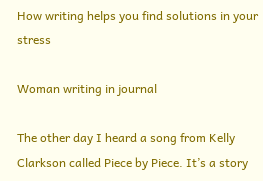How writing helps you find solutions in your stress

Woman writing in journal

The other day I heard a song from Kelly Clarkson called Piece by Piece. It’s a story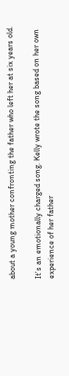about a young mother confronting the father who left her at six years old.

It’s an emotionally charged song. Kelly wrote the song based on her own experience of her father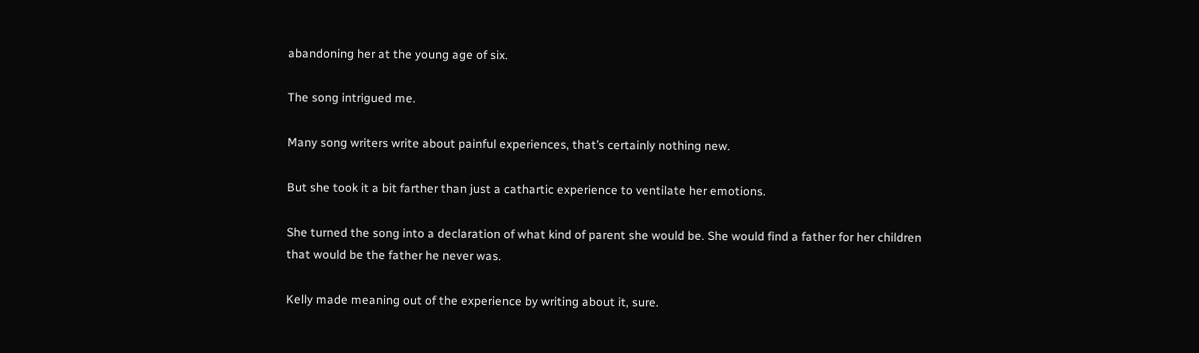abandoning her at the young age of six.

The song intrigued me.

Many song writers write about painful experiences, that’s certainly nothing new.

But she took it a bit farther than just a cathartic experience to ventilate her emotions.

She turned the song into a declaration of what kind of parent she would be. She would find a father for her children that would be the father he never was.

Kelly made meaning out of the experience by writing about it, sure.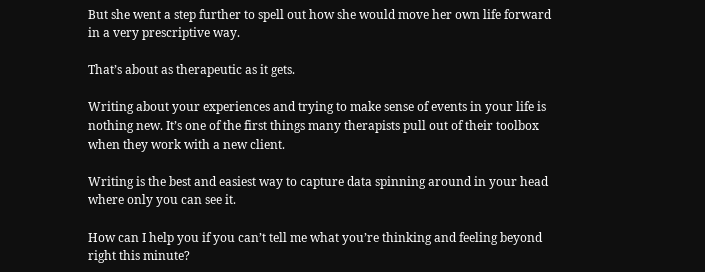But she went a step further to spell out how she would move her own life forward in a very prescriptive way.

That’s about as therapeutic as it gets.

Writing about your experiences and trying to make sense of events in your life is nothing new. It’s one of the first things many therapists pull out of their toolbox when they work with a new client.

Writing is the best and easiest way to capture data spinning around in your head where only you can see it.

How can I help you if you can’t tell me what you’re thinking and feeling beyond right this minute?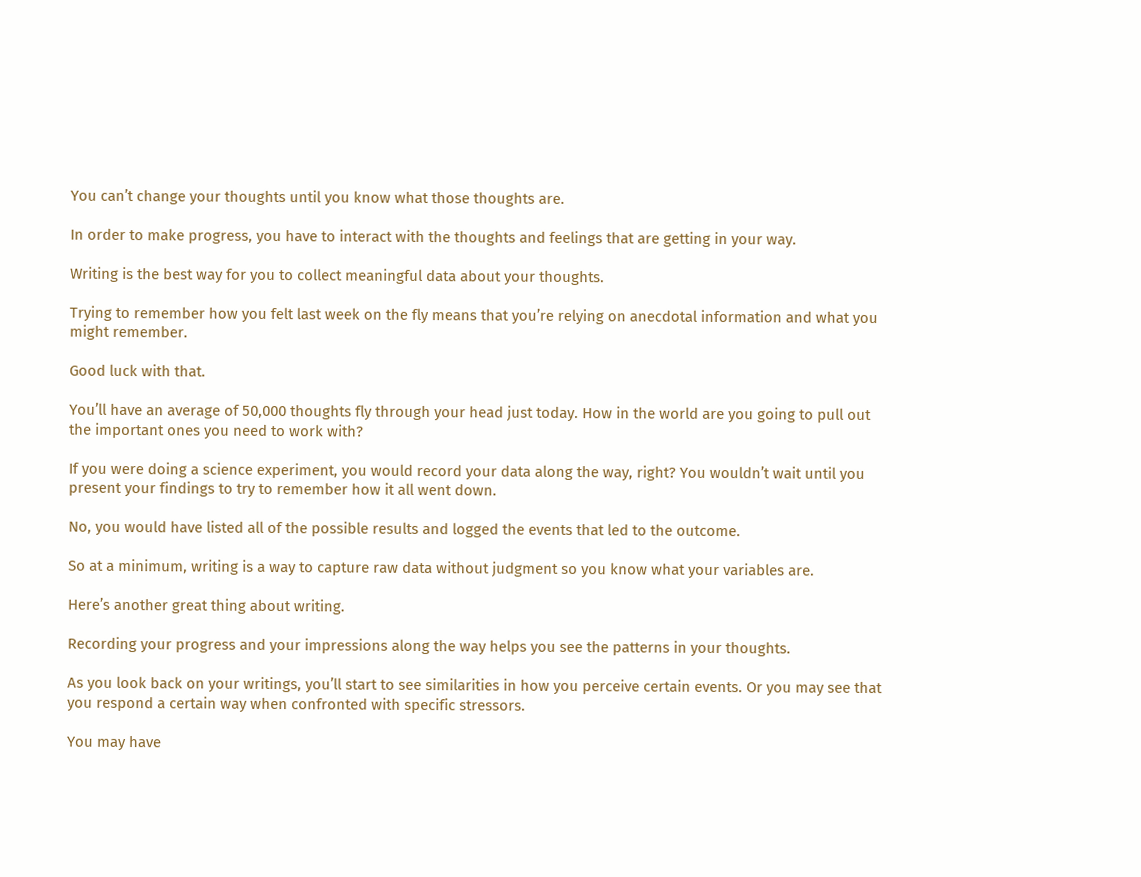You can’t change your thoughts until you know what those thoughts are.

In order to make progress, you have to interact with the thoughts and feelings that are getting in your way.

Writing is the best way for you to collect meaningful data about your thoughts.

Trying to remember how you felt last week on the fly means that you’re relying on anecdotal information and what you might remember.

Good luck with that.

You’ll have an average of 50,000 thoughts fly through your head just today. How in the world are you going to pull out the important ones you need to work with?

If you were doing a science experiment, you would record your data along the way, right? You wouldn’t wait until you present your findings to try to remember how it all went down.

No, you would have listed all of the possible results and logged the events that led to the outcome.

So at a minimum, writing is a way to capture raw data without judgment so you know what your variables are.

Here’s another great thing about writing.

Recording your progress and your impressions along the way helps you see the patterns in your thoughts.

As you look back on your writings, you’ll start to see similarities in how you perceive certain events. Or you may see that you respond a certain way when confronted with specific stressors.

You may have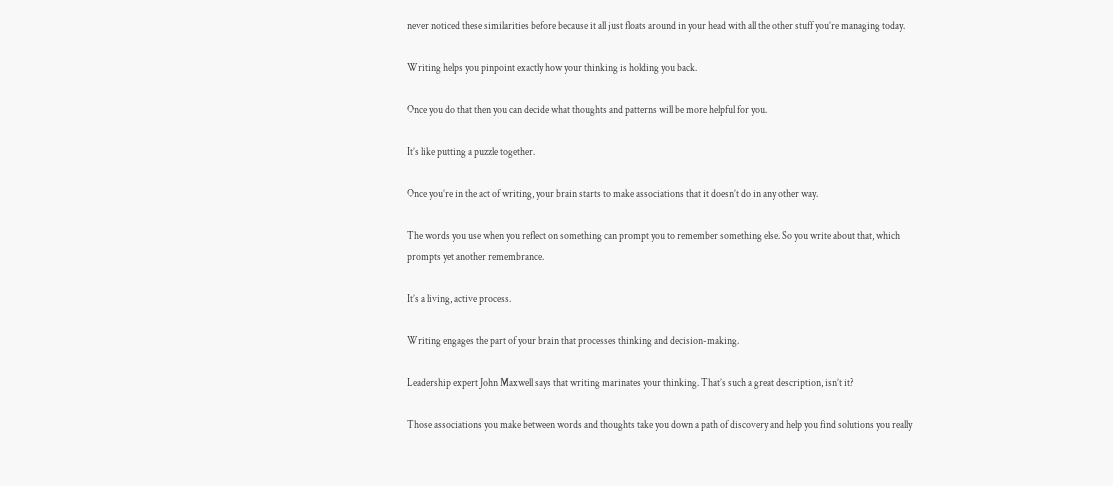never noticed these similarities before because it all just floats around in your head with all the other stuff you’re managing today.

Writing helps you pinpoint exactly how your thinking is holding you back.

Once you do that then you can decide what thoughts and patterns will be more helpful for you.

It’s like putting a puzzle together.

Once you’re in the act of writing, your brain starts to make associations that it doesn’t do in any other way.

The words you use when you reflect on something can prompt you to remember something else. So you write about that, which prompts yet another remembrance.

It’s a living, active process.

Writing engages the part of your brain that processes thinking and decision-making.

Leadership expert John Maxwell says that writing marinates your thinking. That’s such a great description, isn’t it?

Those associations you make between words and thoughts take you down a path of discovery and help you find solutions you really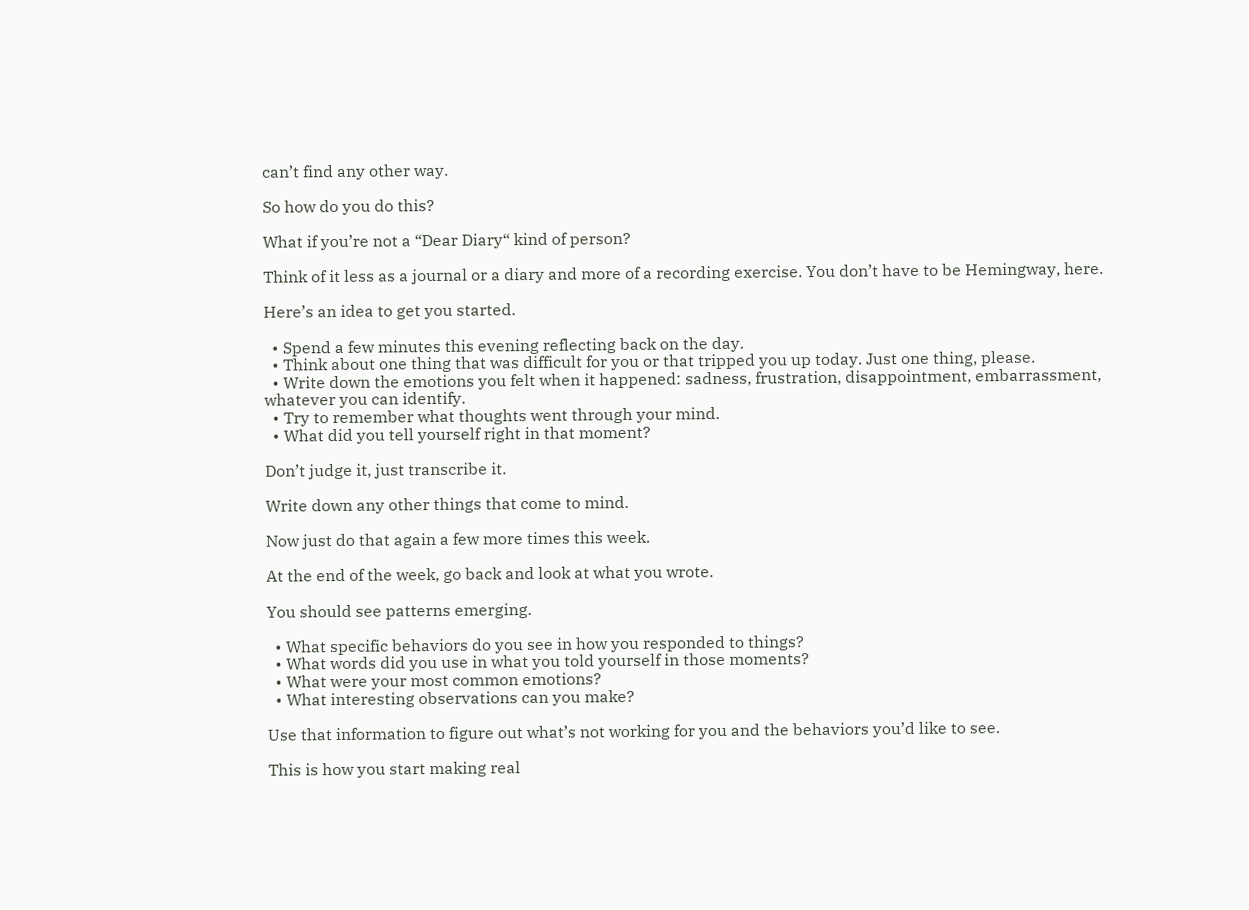can’t find any other way.

So how do you do this?

What if you’re not a “Dear Diary“ kind of person?

Think of it less as a journal or a diary and more of a recording exercise. You don’t have to be Hemingway, here.

Here’s an idea to get you started.

  • Spend a few minutes this evening reflecting back on the day.
  • Think about one thing that was difficult for you or that tripped you up today. Just one thing, please.
  • Write down the emotions you felt when it happened: sadness, frustration, disappointment, embarrassment, whatever you can identify.
  • Try to remember what thoughts went through your mind.
  • What did you tell yourself right in that moment?

Don’t judge it, just transcribe it.

Write down any other things that come to mind.

Now just do that again a few more times this week.

At the end of the week, go back and look at what you wrote.

You should see patterns emerging.

  • What specific behaviors do you see in how you responded to things?
  • What words did you use in what you told yourself in those moments?
  • What were your most common emotions?
  • What interesting observations can you make?

Use that information to figure out what’s not working for you and the behaviors you’d like to see.

This is how you start making real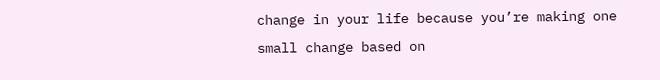change in your life because you’re making one small change based on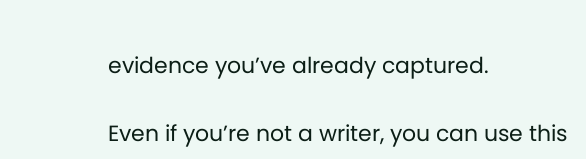evidence you’ve already captured.

Even if you’re not a writer, you can use this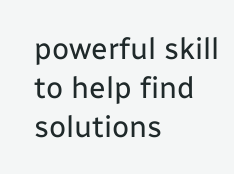powerful skill to help find solutions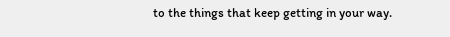to the things that keep getting in your way.